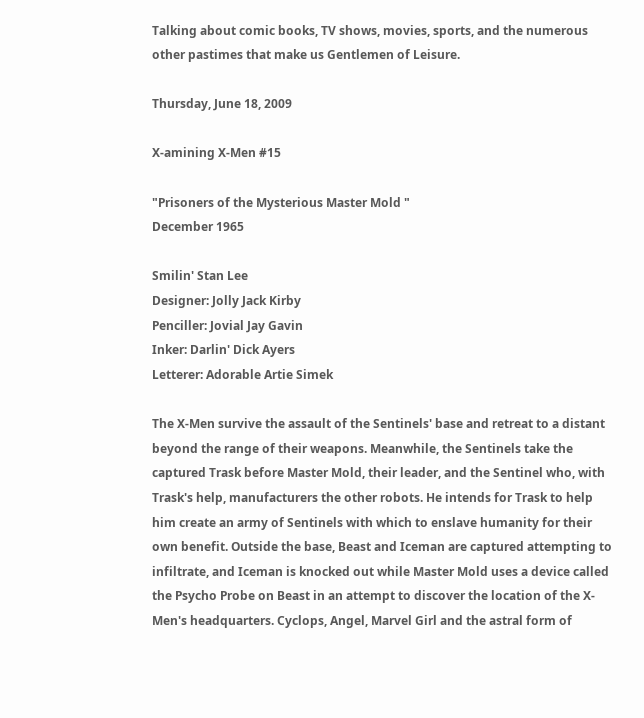Talking about comic books, TV shows, movies, sports, and the numerous other pastimes that make us Gentlemen of Leisure.

Thursday, June 18, 2009

X-amining X-Men #15

"Prisoners of the Mysterious Master Mold "
December 1965

Smilin' Stan Lee
Designer: Jolly Jack Kirby
Penciller: Jovial Jay Gavin
Inker: Darlin' Dick Ayers
Letterer: Adorable Artie Simek

The X-Men survive the assault of the Sentinels' base and retreat to a distant beyond the range of their weapons. Meanwhile, the Sentinels take the captured Trask before Master Mold, their leader, and the Sentinel who, with Trask's help, manufacturers the other robots. He intends for Trask to help him create an army of Sentinels with which to enslave humanity for their own benefit. Outside the base, Beast and Iceman are captured attempting to infiltrate, and Iceman is knocked out while Master Mold uses a device called the Psycho Probe on Beast in an attempt to discover the location of the X-Men's headquarters. Cyclops, Angel, Marvel Girl and the astral form of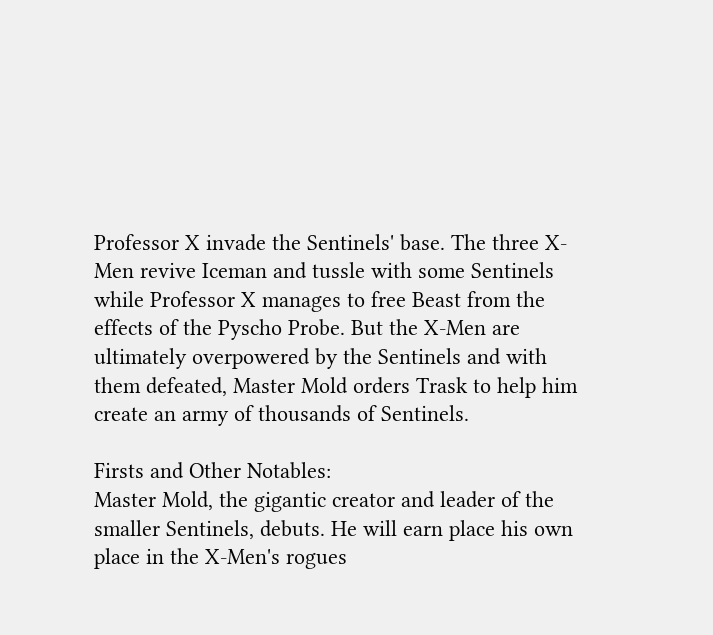Professor X invade the Sentinels' base. The three X-Men revive Iceman and tussle with some Sentinels while Professor X manages to free Beast from the effects of the Pyscho Probe. But the X-Men are ultimately overpowered by the Sentinels and with them defeated, Master Mold orders Trask to help him create an army of thousands of Sentinels.

Firsts and Other Notables:
Master Mold, the gigantic creator and leader of the smaller Sentinels, debuts. He will earn place his own place in the X-Men's rogues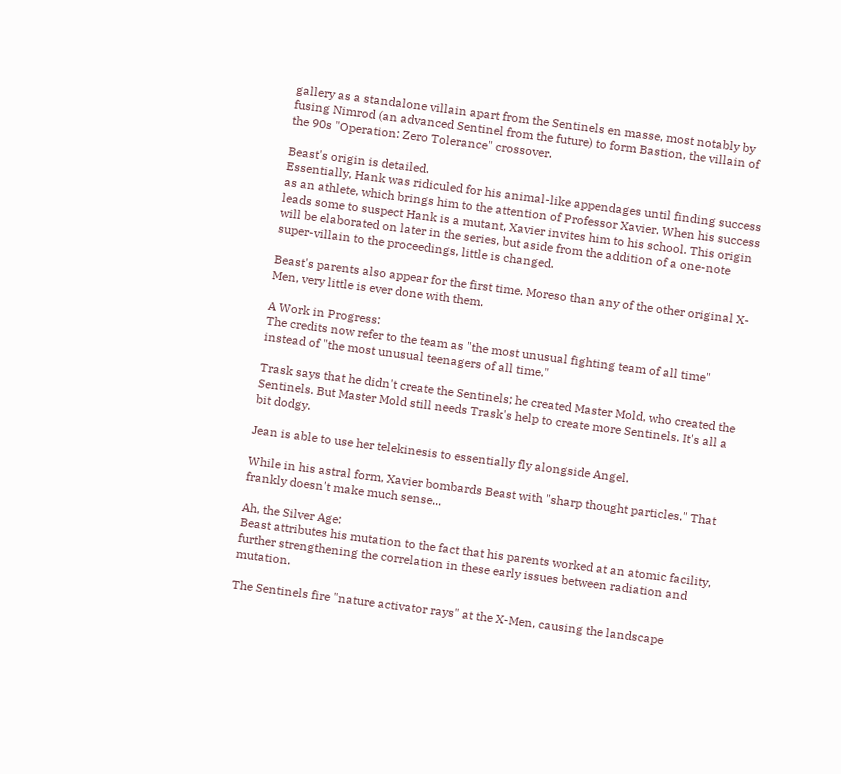gallery as a standalone villain apart from the Sentinels en masse, most notably by fusing Nimrod (an advanced Sentinel from the future) to form Bastion, the villain of the 90s "Operation: Zero Tolerance" crossover.

Beast's origin is detailed.
Essentially, Hank was ridiculed for his animal-like appendages until finding success as an athlete, which brings him to the attention of Professor Xavier. When his success leads some to suspect Hank is a mutant, Xavier invites him to his school. This origin will be elaborated on later in the series, but aside from the addition of a one-note super-villain to the proceedings, little is changed.

Beast's parents also appear for the first time. Moreso than any of the other original X-Men, very little is ever done with them.

A Work in Progress:
The credits now refer to the team as "the most unusual fighting team of all time" instead of "the most unusual teenagers of all time."

Trask says that he didn't create the Sentinels; he created Master Mold, who created the Sentinels. But Master Mold still needs Trask's help to create more Sentinels. It's all a bit dodgy.

Jean is able to use her telekinesis to essentially fly alongside Angel.

While in his astral form, Xavier bombards Beast with "sharp thought particles." That frankly doesn't make much sense...

Ah, the Silver Age:
Beast attributes his mutation to the fact that his parents worked at an atomic facility, further strengthening the correlation in these early issues between radiation and mutation.

The Sentinels fire "nature activator rays" at the X-Men, causing the landscape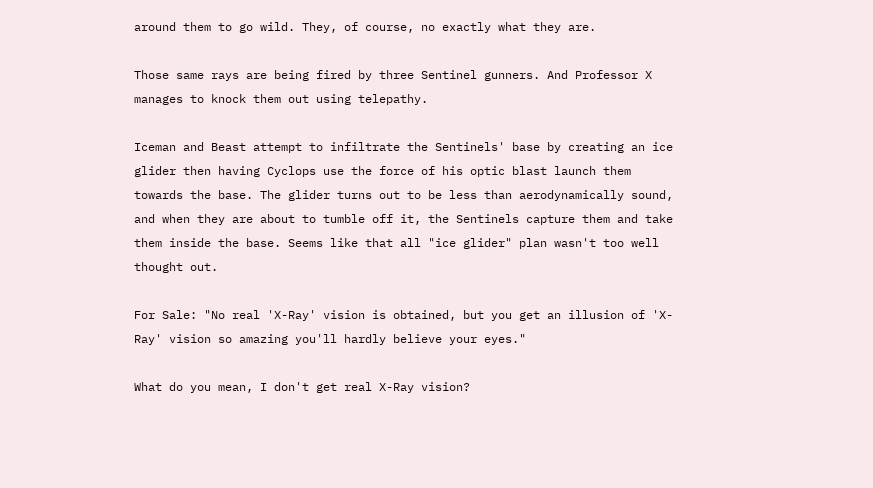around them to go wild. They, of course, no exactly what they are.

Those same rays are being fired by three Sentinel gunners. And Professor X manages to knock them out using telepathy.

Iceman and Beast attempt to infiltrate the Sentinels' base by creating an ice glider then having Cyclops use the force of his optic blast launch them towards the base. The glider turns out to be less than aerodynamically sound, and when they are about to tumble off it, the Sentinels capture them and take them inside the base. Seems like that all "ice glider" plan wasn't too well thought out.

For Sale: "No real 'X-Ray' vision is obtained, but you get an illusion of 'X-Ray' vision so amazing you'll hardly believe your eyes."

What do you mean, I don't get real X-Ray vision?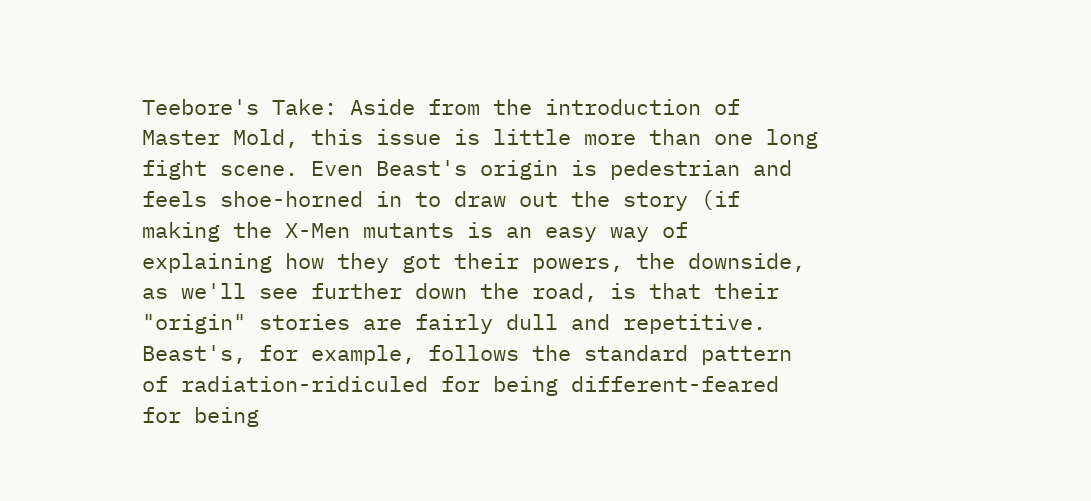Teebore's Take: Aside from the introduction of Master Mold, this issue is little more than one long fight scene. Even Beast's origin is pedestrian and feels shoe-horned in to draw out the story (if making the X-Men mutants is an easy way of explaining how they got their powers, the downside, as we'll see further down the road, is that their "origin" stories are fairly dull and repetitive. Beast's, for example, follows the standard pattern of radiation-ridiculed for being different-feared for being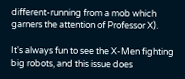different-running from a mob which garners the attention of Professor X).

It's always fun to see the X-Men fighting big robots, and this issue does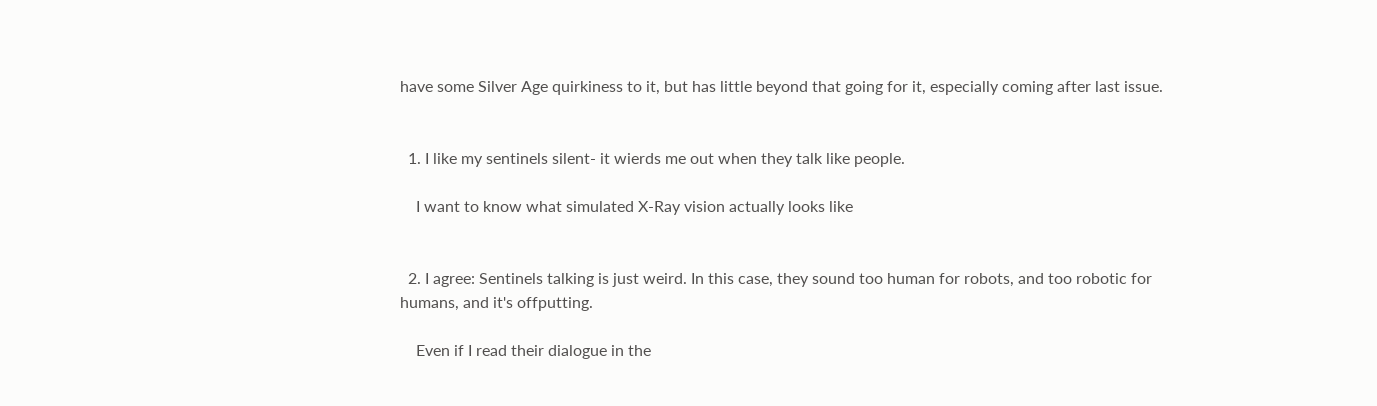have some Silver Age quirkiness to it, but has little beyond that going for it, especially coming after last issue.


  1. I like my sentinels silent- it wierds me out when they talk like people.

    I want to know what simulated X-Ray vision actually looks like


  2. I agree: Sentinels talking is just weird. In this case, they sound too human for robots, and too robotic for humans, and it's offputting.

    Even if I read their dialogue in the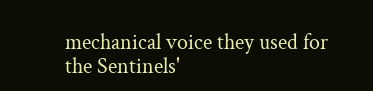mechanical voice they used for the Sentinels'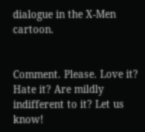dialogue in the X-Men cartoon.


Comment. Please. Love it? Hate it? Are mildly indifferent to it? Let us know!